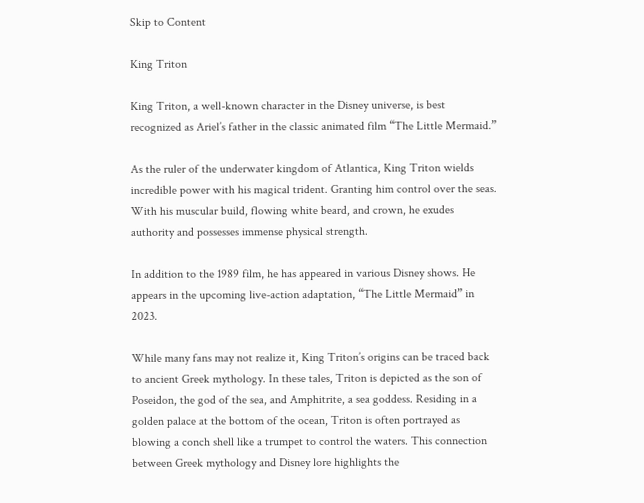Skip to Content

King Triton

King Triton, a well-known character in the Disney universe, is best recognized as Ariel’s father in the classic animated film “The Little Mermaid.”

As the ruler of the underwater kingdom of Atlantica, King Triton wields incredible power with his magical trident. Granting him control over the seas. With his muscular build, flowing white beard, and crown, he exudes authority and possesses immense physical strength.

In addition to the 1989 film, he has appeared in various Disney shows. He appears in the upcoming live-action adaptation, “The Little Mermaid” in 2023.

While many fans may not realize it, King Triton’s origins can be traced back to ancient Greek mythology. In these tales, Triton is depicted as the son of Poseidon, the god of the sea, and Amphitrite, a sea goddess. Residing in a golden palace at the bottom of the ocean, Triton is often portrayed as blowing a conch shell like a trumpet to control the waters. This connection between Greek mythology and Disney lore highlights the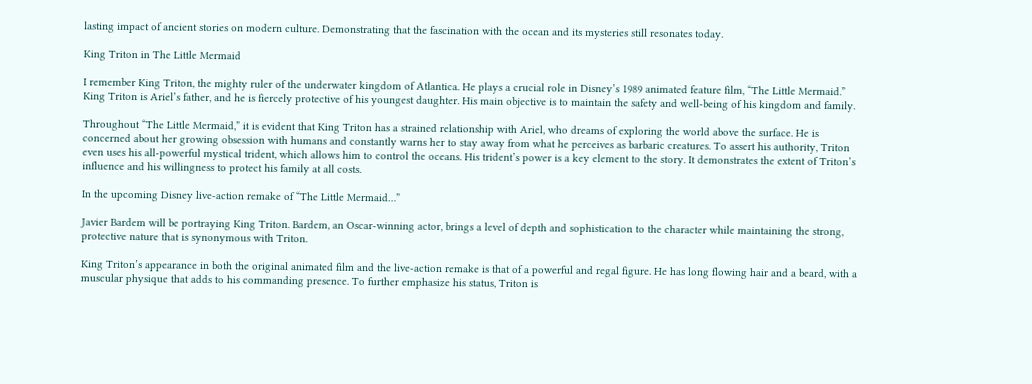lasting impact of ancient stories on modern culture. Demonstrating that the fascination with the ocean and its mysteries still resonates today.

King Triton in The Little Mermaid

I remember King Triton, the mighty ruler of the underwater kingdom of Atlantica. He plays a crucial role in Disney’s 1989 animated feature film, “The Little Mermaid.” King Triton is Ariel’s father, and he is fiercely protective of his youngest daughter. His main objective is to maintain the safety and well-being of his kingdom and family.

Throughout “The Little Mermaid,” it is evident that King Triton has a strained relationship with Ariel, who dreams of exploring the world above the surface. He is concerned about her growing obsession with humans and constantly warns her to stay away from what he perceives as barbaric creatures. To assert his authority, Triton even uses his all-powerful mystical trident, which allows him to control the oceans. His trident’s power is a key element to the story. It demonstrates the extent of Triton’s influence and his willingness to protect his family at all costs.

In the upcoming Disney live-action remake of “The Little Mermaid…”

Javier Bardem will be portraying King Triton. Bardem, an Oscar-winning actor, brings a level of depth and sophistication to the character while maintaining the strong, protective nature that is synonymous with Triton.

King Triton’s appearance in both the original animated film and the live-action remake is that of a powerful and regal figure. He has long flowing hair and a beard, with a muscular physique that adds to his commanding presence. To further emphasize his status, Triton is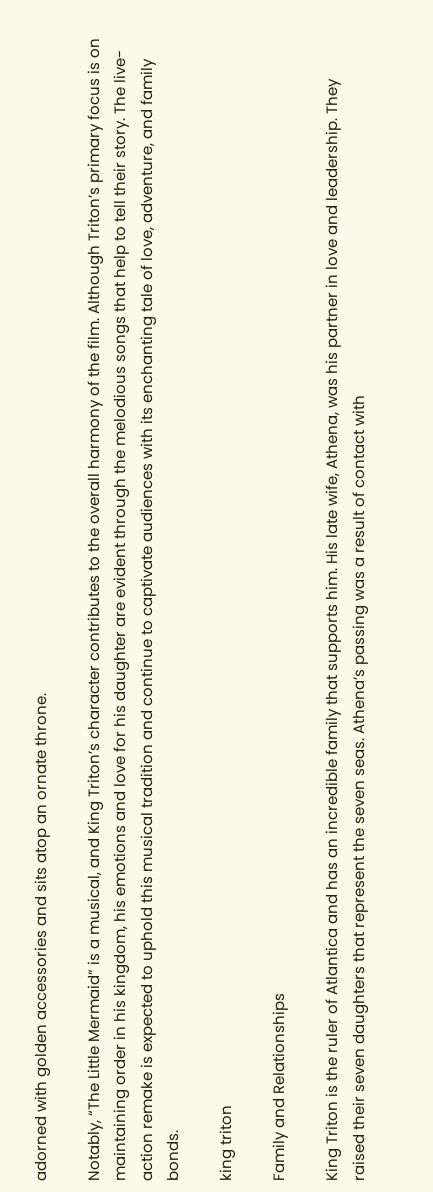adorned with golden accessories and sits atop an ornate throne.

Notably, “The Little Mermaid” is a musical, and King Triton’s character contributes to the overall harmony of the film. Although Triton’s primary focus is on maintaining order in his kingdom, his emotions and love for his daughter are evident through the melodious songs that help to tell their story. The live-action remake is expected to uphold this musical tradition and continue to captivate audiences with its enchanting tale of love, adventure, and family bonds.

king triton

Family and Relationships

King Triton is the ruler of Atlantica and has an incredible family that supports him. His late wife, Athena, was his partner in love and leadership. They raised their seven daughters that represent the seven seas. Athena’s passing was a result of contact with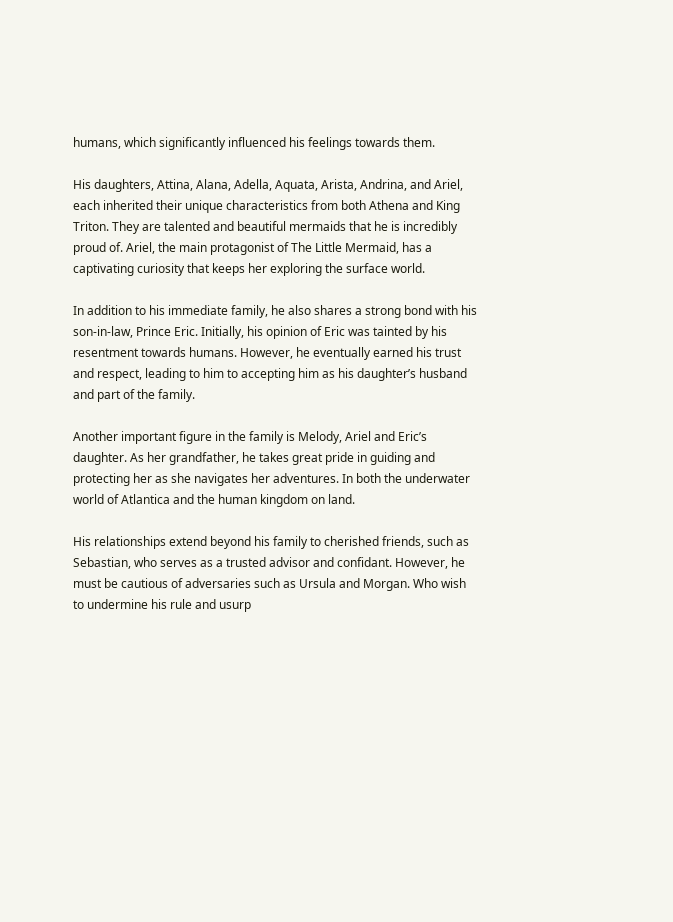humans, which significantly influenced his feelings towards them.

His daughters, Attina, Alana, Adella, Aquata, Arista, Andrina, and Ariel, each inherited their unique characteristics from both Athena and King Triton. They are talented and beautiful mermaids that he is incredibly proud of. Ariel, the main protagonist of The Little Mermaid, has a captivating curiosity that keeps her exploring the surface world.

In addition to his immediate family, he also shares a strong bond with his son-in-law, Prince Eric. Initially, his opinion of Eric was tainted by his resentment towards humans. However, he eventually earned his trust and respect, leading to him to accepting him as his daughter’s husband and part of the family.

Another important figure in the family is Melody, Ariel and Eric’s daughter. As her grandfather, he takes great pride in guiding and protecting her as she navigates her adventures. In both the underwater world of Atlantica and the human kingdom on land.

His relationships extend beyond his family to cherished friends, such as Sebastian, who serves as a trusted advisor and confidant. However, he must be cautious of adversaries such as Ursula and Morgan. Who wish to undermine his rule and usurp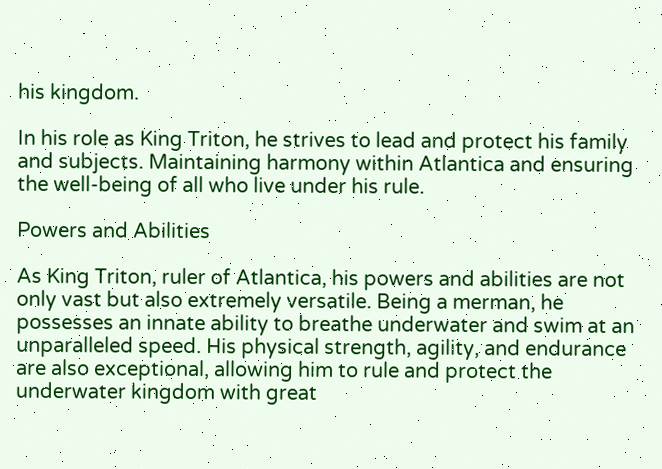his kingdom.

In his role as King Triton, he strives to lead and protect his family and subjects. Maintaining harmony within Atlantica and ensuring the well-being of all who live under his rule.

Powers and Abilities

As King Triton, ruler of Atlantica, his powers and abilities are not only vast but also extremely versatile. Being a merman, he possesses an innate ability to breathe underwater and swim at an unparalleled speed. His physical strength, agility, and endurance are also exceptional, allowing him to rule and protect the underwater kingdom with great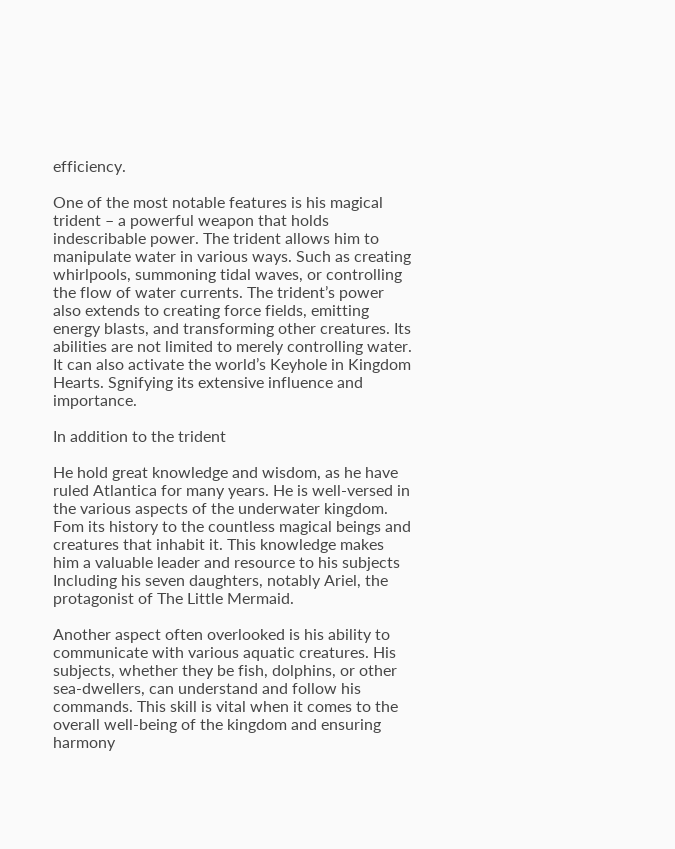efficiency.

One of the most notable features is his magical trident – a powerful weapon that holds indescribable power. The trident allows him to manipulate water in various ways. Such as creating whirlpools, summoning tidal waves, or controlling the flow of water currents. The trident’s power also extends to creating force fields, emitting energy blasts, and transforming other creatures. Its abilities are not limited to merely controlling water. It can also activate the world’s Keyhole in Kingdom Hearts. Sgnifying its extensive influence and importance.

In addition to the trident

He hold great knowledge and wisdom, as he have ruled Atlantica for many years. He is well-versed in the various aspects of the underwater kingdom. Fom its history to the countless magical beings and creatures that inhabit it. This knowledge makes him a valuable leader and resource to his subjects Including his seven daughters, notably Ariel, the protagonist of The Little Mermaid.

Another aspect often overlooked is his ability to communicate with various aquatic creatures. His subjects, whether they be fish, dolphins, or other sea-dwellers, can understand and follow his commands. This skill is vital when it comes to the overall well-being of the kingdom and ensuring harmony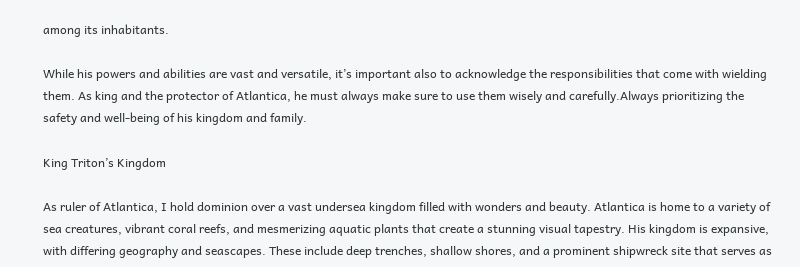among its inhabitants.

While his powers and abilities are vast and versatile, it’s important also to acknowledge the responsibilities that come with wielding them. As king and the protector of Atlantica, he must always make sure to use them wisely and carefully.Always prioritizing the safety and well-being of his kingdom and family.

King Triton’s Kingdom

As ruler of Atlantica, I hold dominion over a vast undersea kingdom filled with wonders and beauty. Atlantica is home to a variety of sea creatures, vibrant coral reefs, and mesmerizing aquatic plants that create a stunning visual tapestry. His kingdom is expansive, with differing geography and seascapes. These include deep trenches, shallow shores, and a prominent shipwreck site that serves as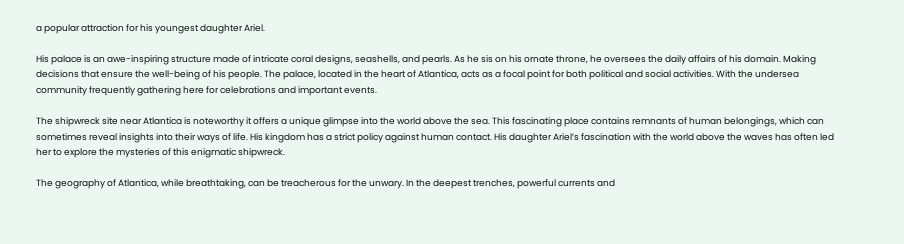a popular attraction for his youngest daughter Ariel.

His palace is an awe-inspiring structure made of intricate coral designs, seashells, and pearls. As he sis on his ornate throne, he oversees the daily affairs of his domain. Making decisions that ensure the well-being of his people. The palace, located in the heart of Atlantica, acts as a focal point for both political and social activities. With the undersea community frequently gathering here for celebrations and important events.

The shipwreck site near Atlantica is noteworthy it offers a unique glimpse into the world above the sea. This fascinating place contains remnants of human belongings, which can sometimes reveal insights into their ways of life. His kingdom has a strict policy against human contact. His daughter Ariel’s fascination with the world above the waves has often led her to explore the mysteries of this enigmatic shipwreck.

The geography of Atlantica, while breathtaking, can be treacherous for the unwary. In the deepest trenches, powerful currents and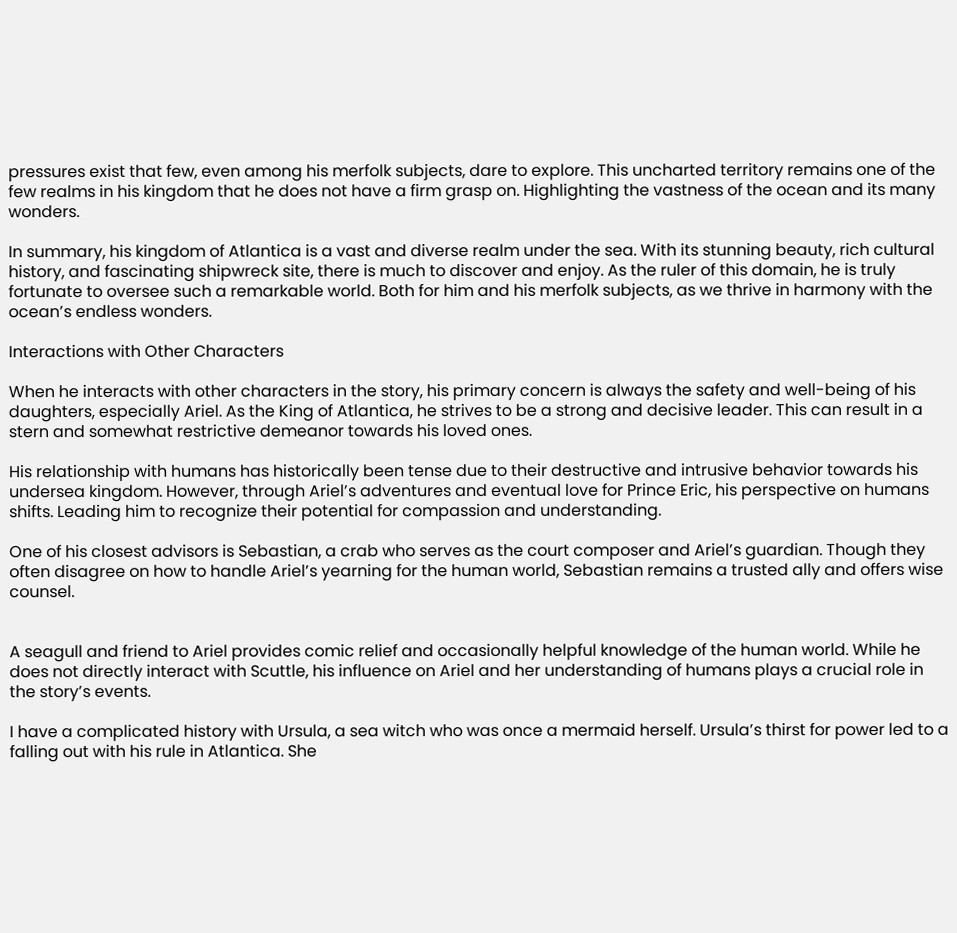pressures exist that few, even among his merfolk subjects, dare to explore. This uncharted territory remains one of the few realms in his kingdom that he does not have a firm grasp on. Highlighting the vastness of the ocean and its many wonders.

In summary, his kingdom of Atlantica is a vast and diverse realm under the sea. With its stunning beauty, rich cultural history, and fascinating shipwreck site, there is much to discover and enjoy. As the ruler of this domain, he is truly fortunate to oversee such a remarkable world. Both for him and his merfolk subjects, as we thrive in harmony with the ocean’s endless wonders.

Interactions with Other Characters

When he interacts with other characters in the story, his primary concern is always the safety and well-being of his daughters, especially Ariel. As the King of Atlantica, he strives to be a strong and decisive leader. This can result in a stern and somewhat restrictive demeanor towards his loved ones.

His relationship with humans has historically been tense due to their destructive and intrusive behavior towards his undersea kingdom. However, through Ariel’s adventures and eventual love for Prince Eric, his perspective on humans shifts. Leading him to recognize their potential for compassion and understanding.

One of his closest advisors is Sebastian, a crab who serves as the court composer and Ariel’s guardian. Though they often disagree on how to handle Ariel’s yearning for the human world, Sebastian remains a trusted ally and offers wise counsel.


A seagull and friend to Ariel provides comic relief and occasionally helpful knowledge of the human world. While he does not directly interact with Scuttle, his influence on Ariel and her understanding of humans plays a crucial role in the story’s events.

I have a complicated history with Ursula, a sea witch who was once a mermaid herself. Ursula’s thirst for power led to a falling out with his rule in Atlantica. She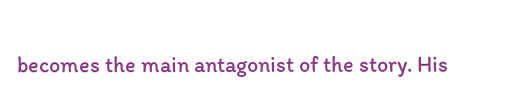becomes the main antagonist of the story. His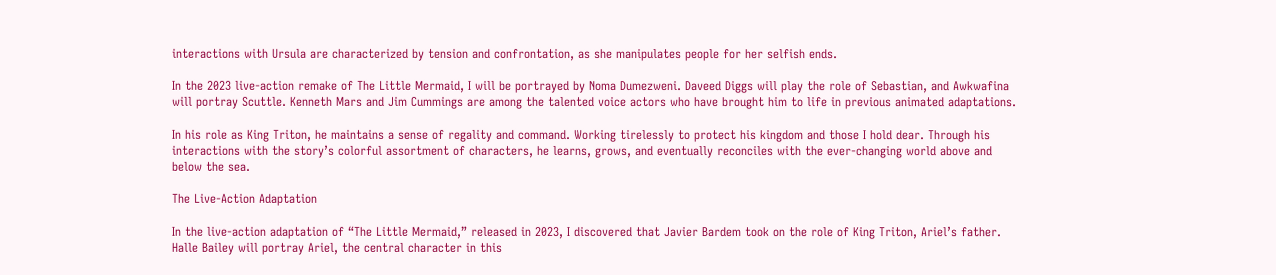interactions with Ursula are characterized by tension and confrontation, as she manipulates people for her selfish ends.

In the 2023 live-action remake of The Little Mermaid, I will be portrayed by Noma Dumezweni. Daveed Diggs will play the role of Sebastian, and Awkwafina will portray Scuttle. Kenneth Mars and Jim Cummings are among the talented voice actors who have brought him to life in previous animated adaptations.

In his role as King Triton, he maintains a sense of regality and command. Working tirelessly to protect his kingdom and those I hold dear. Through his interactions with the story’s colorful assortment of characters, he learns, grows, and eventually reconciles with the ever-changing world above and below the sea.

The Live-Action Adaptation

In the live-action adaptation of “The Little Mermaid,” released in 2023, I discovered that Javier Bardem took on the role of King Triton, Ariel’s father. Halle Bailey will portray Ariel, the central character in this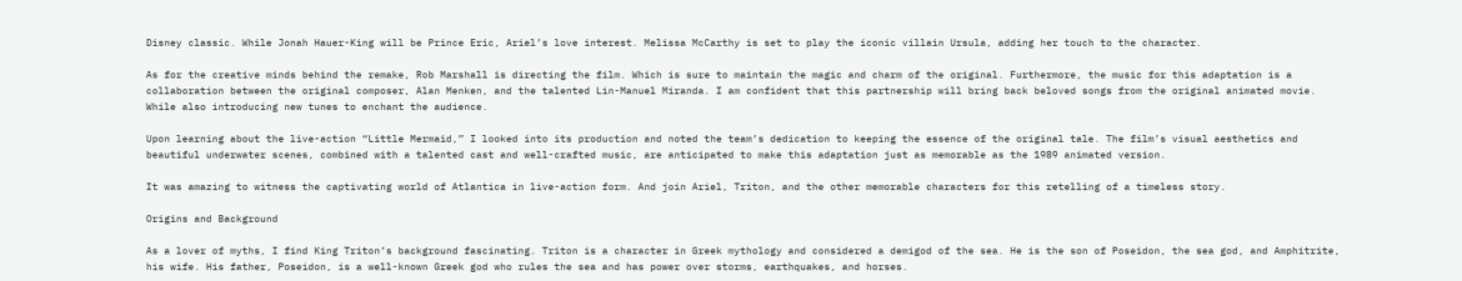Disney classic. While Jonah Hauer-King will be Prince Eric, Ariel’s love interest. Melissa McCarthy is set to play the iconic villain Ursula, adding her touch to the character.

As for the creative minds behind the remake, Rob Marshall is directing the film. Which is sure to maintain the magic and charm of the original. Furthermore, the music for this adaptation is a collaboration between the original composer, Alan Menken, and the talented Lin-Manuel Miranda. I am confident that this partnership will bring back beloved songs from the original animated movie. While also introducing new tunes to enchant the audience.

Upon learning about the live-action “Little Mermaid,” I looked into its production and noted the team’s dedication to keeping the essence of the original tale. The film’s visual aesthetics and beautiful underwater scenes, combined with a talented cast and well-crafted music, are anticipated to make this adaptation just as memorable as the 1989 animated version.

It was amazing to witness the captivating world of Atlantica in live-action form. And join Ariel, Triton, and the other memorable characters for this retelling of a timeless story.

Origins and Background

As a lover of myths, I find King Triton’s background fascinating. Triton is a character in Greek mythology and considered a demigod of the sea. He is the son of Poseidon, the sea god, and Amphitrite, his wife. His father, Poseidon, is a well-known Greek god who rules the sea and has power over storms, earthquakes, and horses.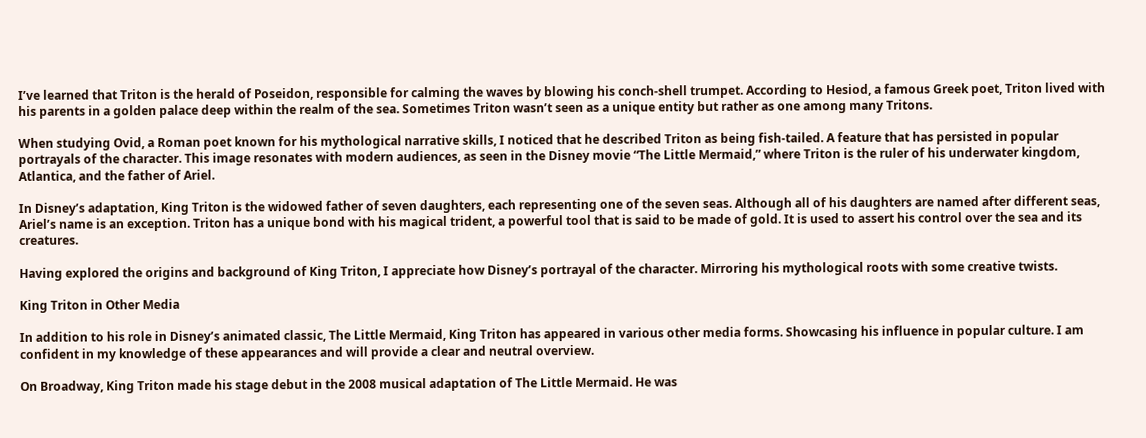I’ve learned that Triton is the herald of Poseidon, responsible for calming the waves by blowing his conch-shell trumpet. According to Hesiod, a famous Greek poet, Triton lived with his parents in a golden palace deep within the realm of the sea. Sometimes Triton wasn’t seen as a unique entity but rather as one among many Tritons.

When studying Ovid, a Roman poet known for his mythological narrative skills, I noticed that he described Triton as being fish-tailed. A feature that has persisted in popular portrayals of the character. This image resonates with modern audiences, as seen in the Disney movie “The Little Mermaid,” where Triton is the ruler of his underwater kingdom, Atlantica, and the father of Ariel.

In Disney’s adaptation, King Triton is the widowed father of seven daughters, each representing one of the seven seas. Although all of his daughters are named after different seas, Ariel’s name is an exception. Triton has a unique bond with his magical trident, a powerful tool that is said to be made of gold. It is used to assert his control over the sea and its creatures.

Having explored the origins and background of King Triton, I appreciate how Disney’s portrayal of the character. Mirroring his mythological roots with some creative twists.

King Triton in Other Media

In addition to his role in Disney’s animated classic, The Little Mermaid, King Triton has appeared in various other media forms. Showcasing his influence in popular culture. I am confident in my knowledge of these appearances and will provide a clear and neutral overview.

On Broadway, King Triton made his stage debut in the 2008 musical adaptation of The Little Mermaid. He was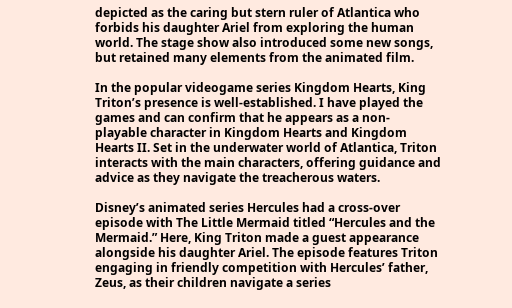depicted as the caring but stern ruler of Atlantica who forbids his daughter Ariel from exploring the human world. The stage show also introduced some new songs, but retained many elements from the animated film.

In the popular videogame series Kingdom Hearts, King Triton’s presence is well-established. I have played the games and can confirm that he appears as a non-playable character in Kingdom Hearts and Kingdom Hearts II. Set in the underwater world of Atlantica, Triton interacts with the main characters, offering guidance and advice as they navigate the treacherous waters.

Disney’s animated series Hercules had a cross-over episode with The Little Mermaid titled “Hercules and the Mermaid.” Here, King Triton made a guest appearance alongside his daughter Ariel. The episode features Triton engaging in friendly competition with Hercules’ father, Zeus, as their children navigate a series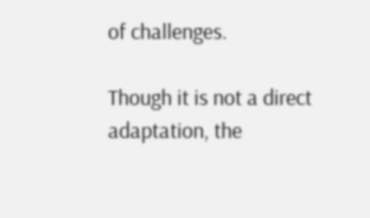of challenges.

Though it is not a direct adaptation, the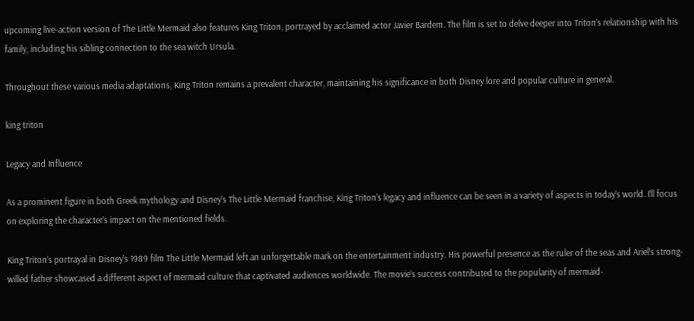upcoming live-action version of The Little Mermaid also features King Triton, portrayed by acclaimed actor Javier Bardem. The film is set to delve deeper into Triton’s relationship with his family, including his sibling connection to the sea witch Ursula.

Throughout these various media adaptations, King Triton remains a prevalent character, maintaining his significance in both Disney lore and popular culture in general.

king triton

Legacy and Influence

As a prominent figure in both Greek mythology and Disney’s The Little Mermaid franchise, King Triton’s legacy and influence can be seen in a variety of aspects in today’s world. I’ll focus on exploring the character’s impact on the mentioned fields.

King Triton’s portrayal in Disney’s 1989 film The Little Mermaid left an unforgettable mark on the entertainment industry. His powerful presence as the ruler of the seas and Ariel’s strong-willed father showcased a different aspect of mermaid culture that captivated audiences worldwide. The movie’s success contributed to the popularity of mermaid-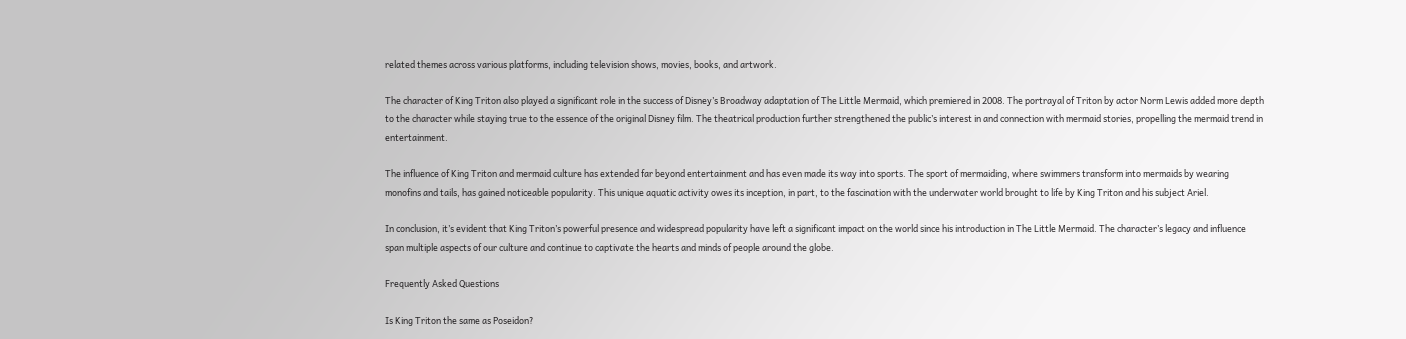related themes across various platforms, including television shows, movies, books, and artwork.

The character of King Triton also played a significant role in the success of Disney’s Broadway adaptation of The Little Mermaid, which premiered in 2008. The portrayal of Triton by actor Norm Lewis added more depth to the character while staying true to the essence of the original Disney film. The theatrical production further strengthened the public’s interest in and connection with mermaid stories, propelling the mermaid trend in entertainment.

The influence of King Triton and mermaid culture has extended far beyond entertainment and has even made its way into sports. The sport of mermaiding, where swimmers transform into mermaids by wearing monofins and tails, has gained noticeable popularity. This unique aquatic activity owes its inception, in part, to the fascination with the underwater world brought to life by King Triton and his subject Ariel.

In conclusion, it’s evident that King Triton’s powerful presence and widespread popularity have left a significant impact on the world since his introduction in The Little Mermaid. The character’s legacy and influence span multiple aspects of our culture and continue to captivate the hearts and minds of people around the globe.

Frequently Asked Questions

Is King Triton the same as Poseidon?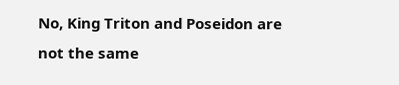No, King Triton and Poseidon are not the same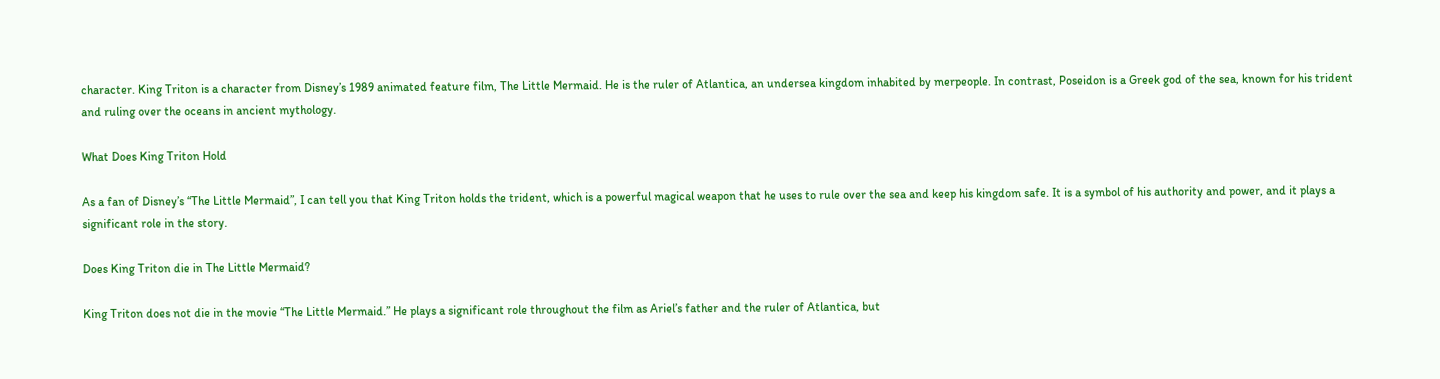character. King Triton is a character from Disney’s 1989 animated feature film, The Little Mermaid. He is the ruler of Atlantica, an undersea kingdom inhabited by merpeople. In contrast, Poseidon is a Greek god of the sea, known for his trident and ruling over the oceans in ancient mythology.

What Does King Triton Hold

As a fan of Disney’s “The Little Mermaid”, I can tell you that King Triton holds the trident, which is a powerful magical weapon that he uses to rule over the sea and keep his kingdom safe. It is a symbol of his authority and power, and it plays a significant role in the story.

Does King Triton die in The Little Mermaid?

King Triton does not die in the movie “The Little Mermaid.” He plays a significant role throughout the film as Ariel’s father and the ruler of Atlantica, but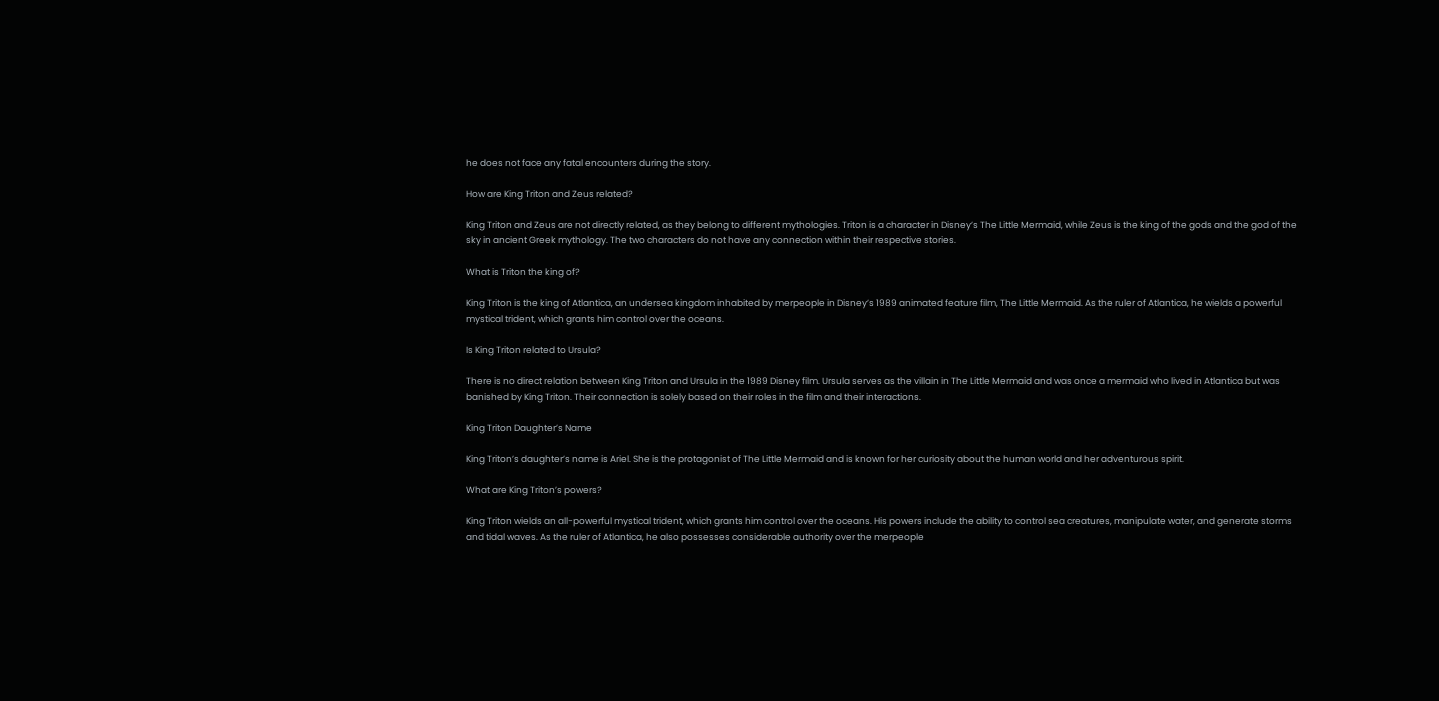he does not face any fatal encounters during the story.

How are King Triton and Zeus related?

King Triton and Zeus are not directly related, as they belong to different mythologies. Triton is a character in Disney’s The Little Mermaid, while Zeus is the king of the gods and the god of the sky in ancient Greek mythology. The two characters do not have any connection within their respective stories.

What is Triton the king of?

King Triton is the king of Atlantica, an undersea kingdom inhabited by merpeople in Disney’s 1989 animated feature film, The Little Mermaid. As the ruler of Atlantica, he wields a powerful mystical trident, which grants him control over the oceans.

Is King Triton related to Ursula?

There is no direct relation between King Triton and Ursula in the 1989 Disney film. Ursula serves as the villain in The Little Mermaid and was once a mermaid who lived in Atlantica but was banished by King Triton. Their connection is solely based on their roles in the film and their interactions.

King Triton Daughter’s Name

King Triton’s daughter’s name is Ariel. She is the protagonist of The Little Mermaid and is known for her curiosity about the human world and her adventurous spirit.

What are King Triton’s powers?

King Triton wields an all-powerful mystical trident, which grants him control over the oceans. His powers include the ability to control sea creatures, manipulate water, and generate storms and tidal waves. As the ruler of Atlantica, he also possesses considerable authority over the merpeople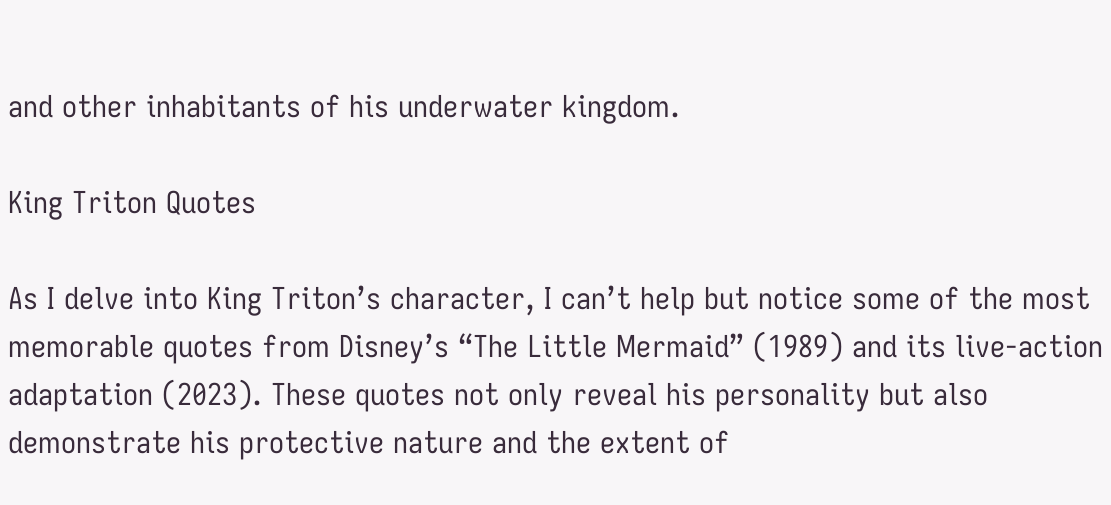and other inhabitants of his underwater kingdom.

King Triton Quotes

As I delve into King Triton’s character, I can’t help but notice some of the most memorable quotes from Disney’s “The Little Mermaid” (1989) and its live-action adaptation (2023). These quotes not only reveal his personality but also demonstrate his protective nature and the extent of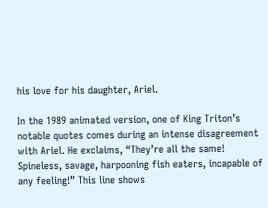his love for his daughter, Ariel.

In the 1989 animated version, one of King Triton’s notable quotes comes during an intense disagreement with Ariel. He exclaims, “They’re all the same! Spineless, savage, harpooning fish eaters, incapable of any feeling!” This line shows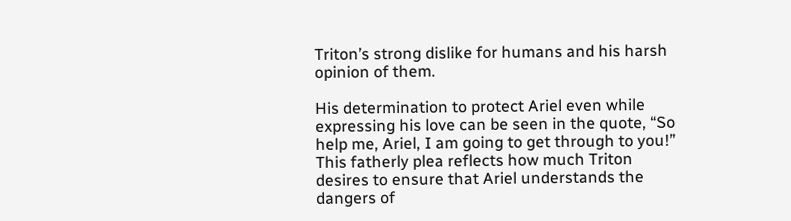Triton’s strong dislike for humans and his harsh opinion of them.

His determination to protect Ariel even while expressing his love can be seen in the quote, “So help me, Ariel, I am going to get through to you!” This fatherly plea reflects how much Triton desires to ensure that Ariel understands the dangers of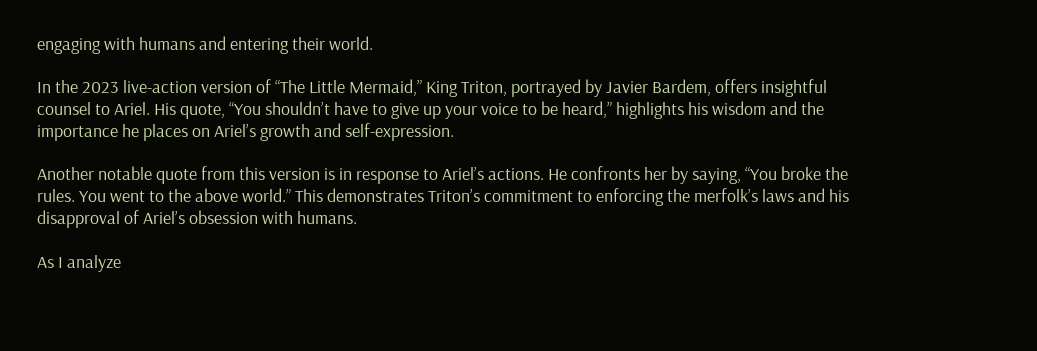engaging with humans and entering their world.

In the 2023 live-action version of “The Little Mermaid,” King Triton, portrayed by Javier Bardem, offers insightful counsel to Ariel. His quote, “You shouldn’t have to give up your voice to be heard,” highlights his wisdom and the importance he places on Ariel’s growth and self-expression.

Another notable quote from this version is in response to Ariel’s actions. He confronts her by saying, “You broke the rules. You went to the above world.” This demonstrates Triton’s commitment to enforcing the merfolk’s laws and his disapproval of Ariel’s obsession with humans.

As I analyze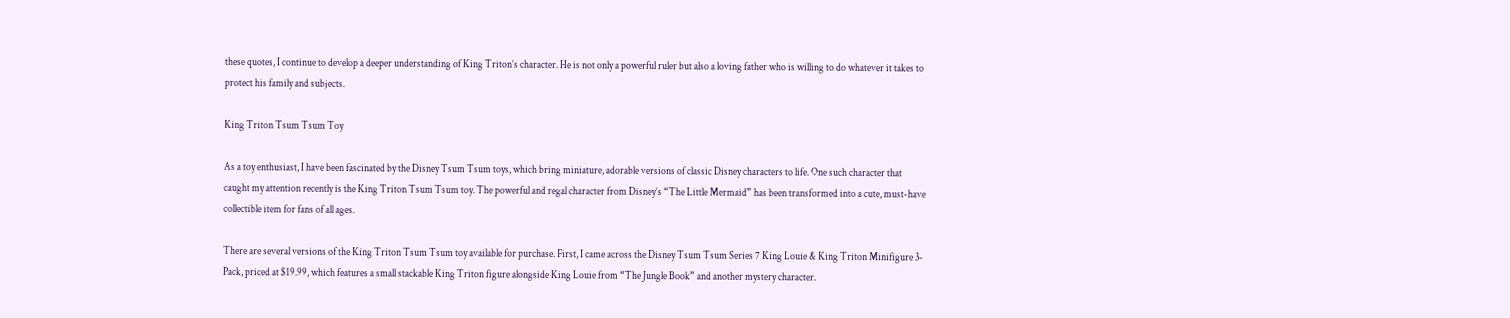these quotes, I continue to develop a deeper understanding of King Triton’s character. He is not only a powerful ruler but also a loving father who is willing to do whatever it takes to protect his family and subjects.

King Triton Tsum Tsum Toy

As a toy enthusiast, I have been fascinated by the Disney Tsum Tsum toys, which bring miniature, adorable versions of classic Disney characters to life. One such character that caught my attention recently is the King Triton Tsum Tsum toy. The powerful and regal character from Disney’s “The Little Mermaid” has been transformed into a cute, must-have collectible item for fans of all ages.

There are several versions of the King Triton Tsum Tsum toy available for purchase. First, I came across the Disney Tsum Tsum Series 7 King Louie & King Triton Minifigure 3-Pack, priced at $19.99, which features a small stackable King Triton figure alongside King Louie from “The Jungle Book” and another mystery character.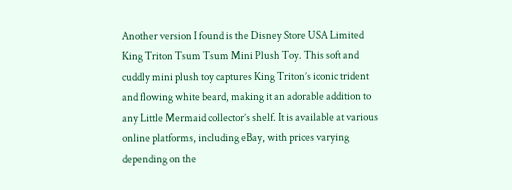Another version I found is the Disney Store USA Limited King Triton Tsum Tsum Mini Plush Toy. This soft and cuddly mini plush toy captures King Triton’s iconic trident and flowing white beard, making it an adorable addition to any Little Mermaid collector’s shelf. It is available at various online platforms, including eBay, with prices varying depending on the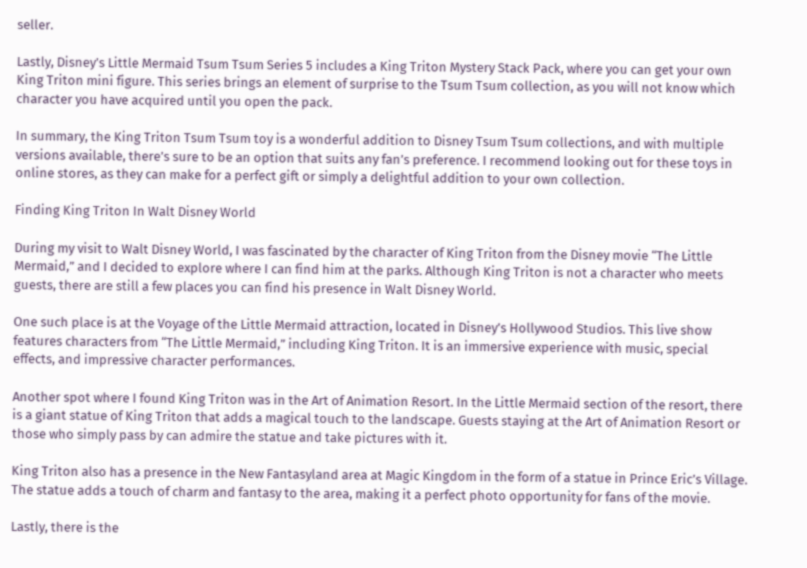seller.

Lastly, Disney’s Little Mermaid Tsum Tsum Series 5 includes a King Triton Mystery Stack Pack, where you can get your own King Triton mini figure. This series brings an element of surprise to the Tsum Tsum collection, as you will not know which character you have acquired until you open the pack.

In summary, the King Triton Tsum Tsum toy is a wonderful addition to Disney Tsum Tsum collections, and with multiple versions available, there’s sure to be an option that suits any fan’s preference. I recommend looking out for these toys in online stores, as they can make for a perfect gift or simply a delightful addition to your own collection.

Finding King Triton In Walt Disney World

During my visit to Walt Disney World, I was fascinated by the character of King Triton from the Disney movie “The Little Mermaid,” and I decided to explore where I can find him at the parks. Although King Triton is not a character who meets guests, there are still a few places you can find his presence in Walt Disney World.

One such place is at the Voyage of the Little Mermaid attraction, located in Disney’s Hollywood Studios. This live show features characters from “The Little Mermaid,” including King Triton. It is an immersive experience with music, special effects, and impressive character performances.

Another spot where I found King Triton was in the Art of Animation Resort. In the Little Mermaid section of the resort, there is a giant statue of King Triton that adds a magical touch to the landscape. Guests staying at the Art of Animation Resort or those who simply pass by can admire the statue and take pictures with it.

King Triton also has a presence in the New Fantasyland area at Magic Kingdom in the form of a statue in Prince Eric’s Village. The statue adds a touch of charm and fantasy to the area, making it a perfect photo opportunity for fans of the movie.

Lastly, there is the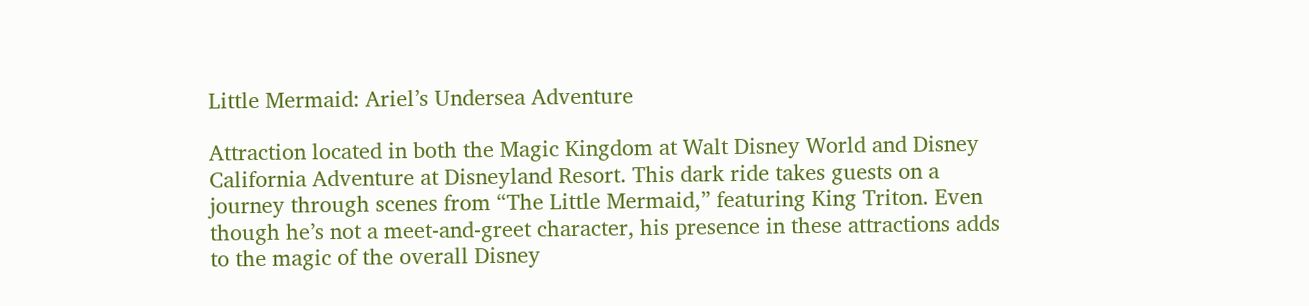Little Mermaid: Ariel’s Undersea Adventure

Attraction located in both the Magic Kingdom at Walt Disney World and Disney California Adventure at Disneyland Resort. This dark ride takes guests on a journey through scenes from “The Little Mermaid,” featuring King Triton. Even though he’s not a meet-and-greet character, his presence in these attractions adds to the magic of the overall Disney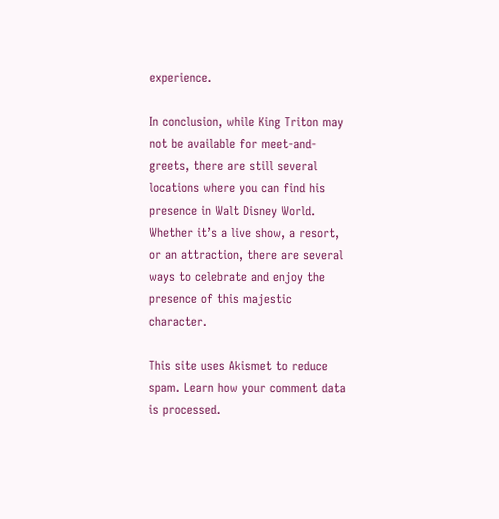experience.

In conclusion, while King Triton may not be available for meet-and-greets, there are still several locations where you can find his presence in Walt Disney World. Whether it’s a live show, a resort, or an attraction, there are several ways to celebrate and enjoy the presence of this majestic character.

This site uses Akismet to reduce spam. Learn how your comment data is processed.